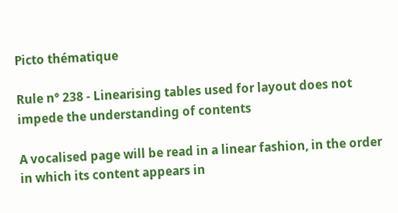Picto thématique

Rule n° 238 - Linearising tables used for layout does not impede the understanding of contents

A vocalised page will be read in a linear fashion, in the order in which its content appears in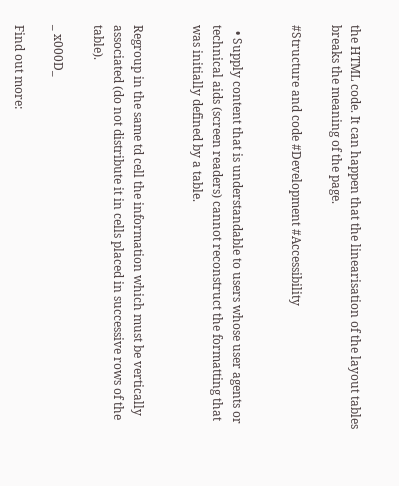the HTML code. It can happen that the linearisation of the layout tables breaks the meaning of the page.

#Structure and code #Development #Accessibility


  • Supply content that is understandable to users whose user agents or technical aids (screen readers) cannot reconstruct the formatting that was initially defined by a table.


Regroup in the same td cell the information which must be vertically associated (do not distribute it in cells placed in successive rows of the table).

_ x000D_

Find out more: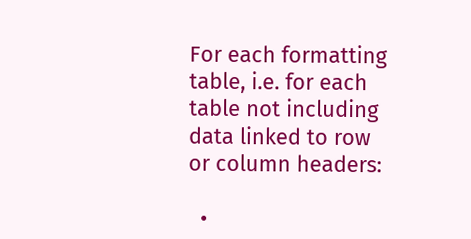For each formatting table, i.e. for each table not including data linked to row or column headers:

  •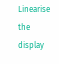Linearise the display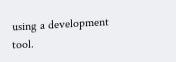using a development tool.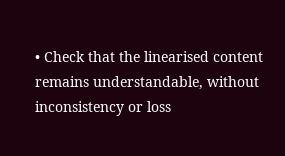• Check that the linearised content remains understandable, without inconsistency or loss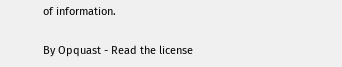of information.

By Opquast - Read the license